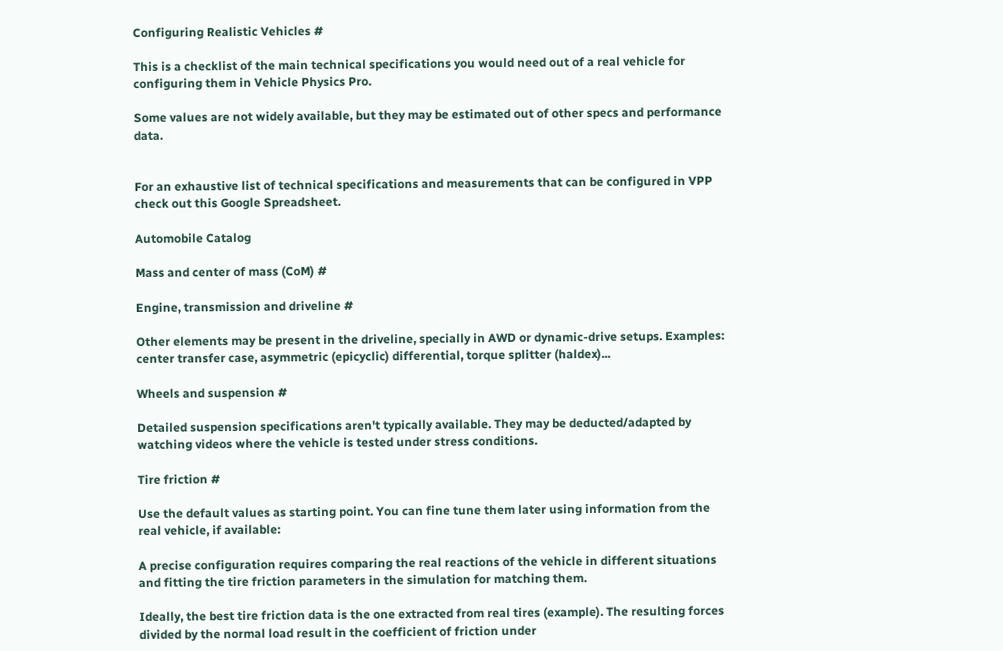Configuring Realistic Vehicles #

This is a checklist of the main technical specifications you would need out of a real vehicle for configuring them in Vehicle Physics Pro.

Some values are not widely available, but they may be estimated out of other specs and performance data.


For an exhaustive list of technical specifications and measurements that can be configured in VPP check out this Google Spreadsheet.

Automobile Catalog

Mass and center of mass (CoM) #

Engine, transmission and driveline #

Other elements may be present in the driveline, specially in AWD or dynamic-drive setups. Examples: center transfer case, asymmetric (epicyclic) differential, torque splitter (haldex)...

Wheels and suspension #

Detailed suspension specifications aren't typically available. They may be deducted/adapted by watching videos where the vehicle is tested under stress conditions.

Tire friction #

Use the default values as starting point. You can fine tune them later using information from the real vehicle, if available:

A precise configuration requires comparing the real reactions of the vehicle in different situations and fitting the tire friction parameters in the simulation for matching them.

Ideally, the best tire friction data is the one extracted from real tires (example). The resulting forces divided by the normal load result in the coefficient of friction under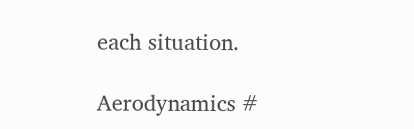each situation.

Aerodynamics #